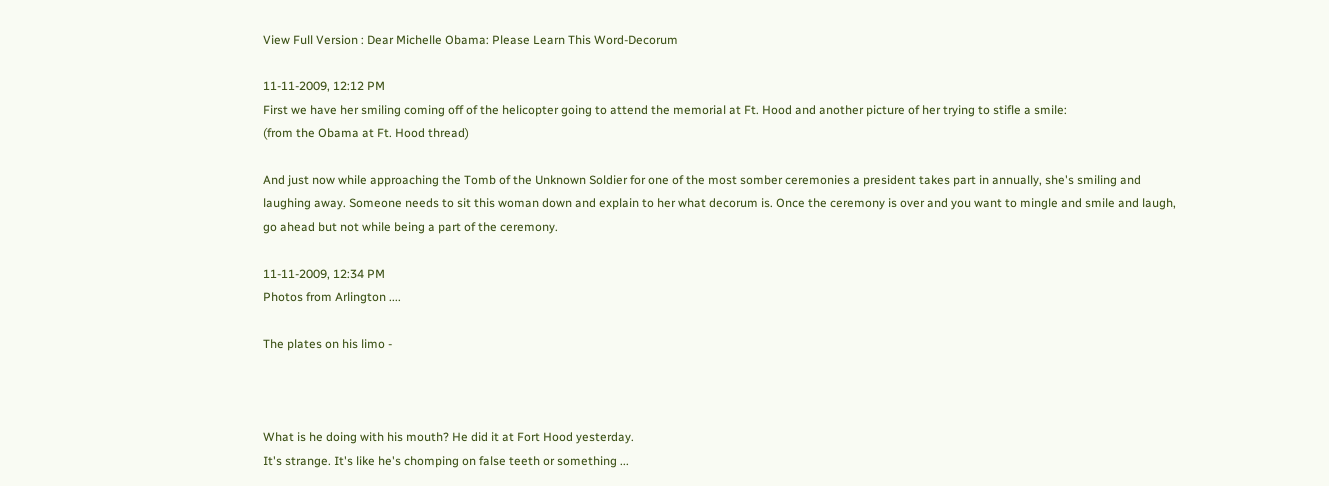View Full Version : Dear Michelle Obama: Please Learn This Word-Decorum

11-11-2009, 12:12 PM
First we have her smiling coming off of the helicopter going to attend the memorial at Ft. Hood and another picture of her trying to stifle a smile:
(from the Obama at Ft. Hood thread)

And just now while approaching the Tomb of the Unknown Soldier for one of the most somber ceremonies a president takes part in annually, she's smiling and laughing away. Someone needs to sit this woman down and explain to her what decorum is. Once the ceremony is over and you want to mingle and smile and laugh, go ahead but not while being a part of the ceremony.

11-11-2009, 12:34 PM
Photos from Arlington ....

The plates on his limo -



What is he doing with his mouth? He did it at Fort Hood yesterday.
It's strange. It's like he's chomping on false teeth or something ...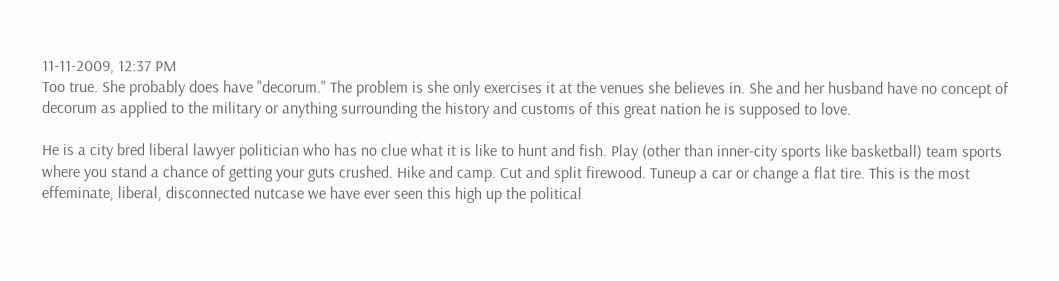11-11-2009, 12:37 PM
Too true. She probably does have "decorum." The problem is she only exercises it at the venues she believes in. She and her husband have no concept of decorum as applied to the military or anything surrounding the history and customs of this great nation he is supposed to love.

He is a city bred liberal lawyer politician who has no clue what it is like to hunt and fish. Play (other than inner-city sports like basketball) team sports where you stand a chance of getting your guts crushed. Hike and camp. Cut and split firewood. Tuneup a car or change a flat tire. This is the most effeminate, liberal, disconnected nutcase we have ever seen this high up the political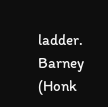ladder. Barney (Honk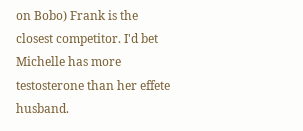on Bobo) Frank is the closest competitor. I'd bet Michelle has more testosterone than her effete husband.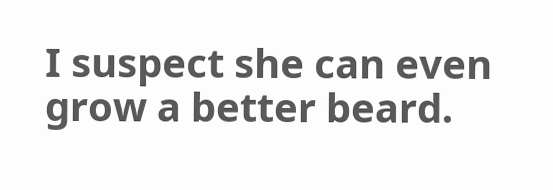I suspect she can even grow a better beard.